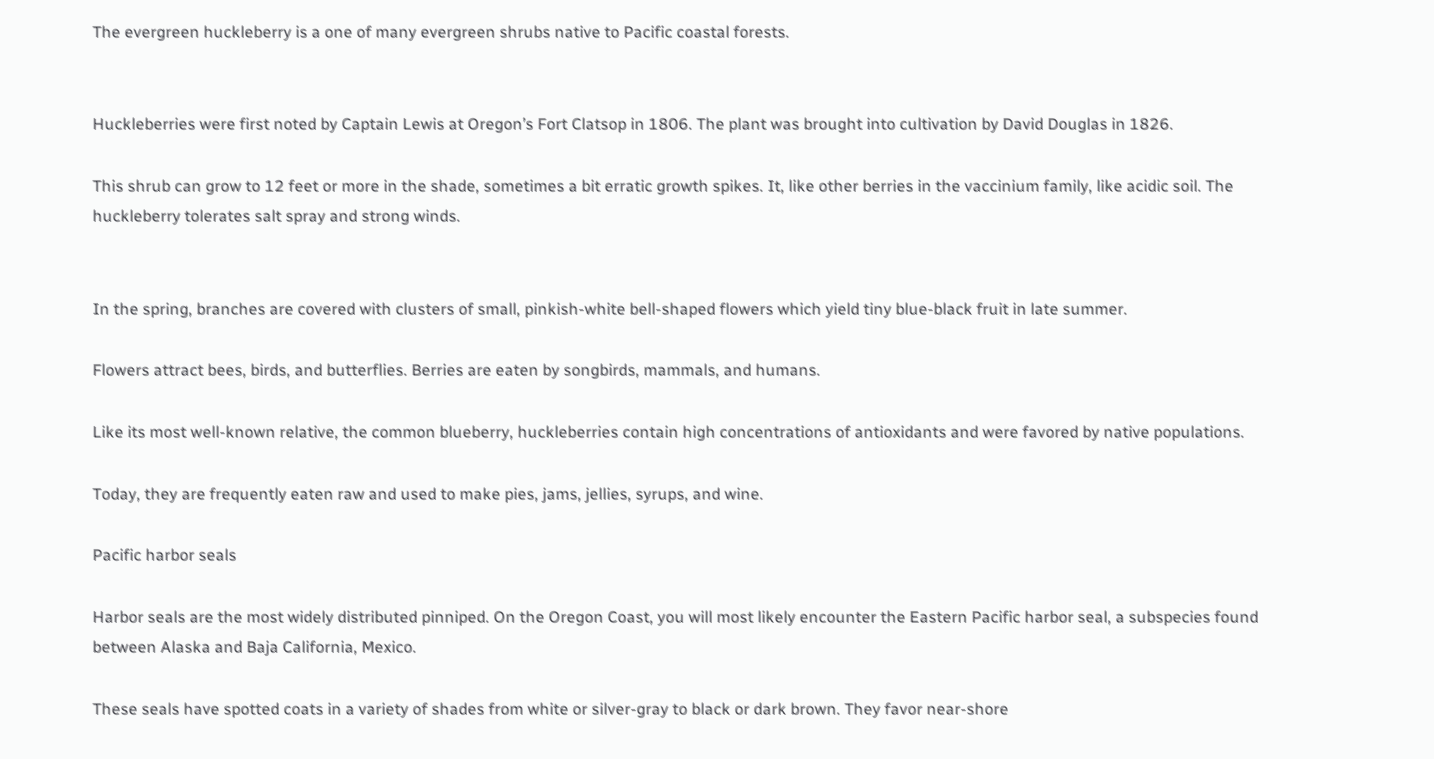The evergreen huckleberry is a one of many evergreen shrubs native to Pacific coastal forests.


Huckleberries were first noted by Captain Lewis at Oregon’s Fort Clatsop in 1806. The plant was brought into cultivation by David Douglas in 1826.

This shrub can grow to 12 feet or more in the shade, sometimes a bit erratic growth spikes. It, like other berries in the vaccinium family, like acidic soil. The huckleberry tolerates salt spray and strong winds.


In the spring, branches are covered with clusters of small, pinkish-white bell-shaped flowers which yield tiny blue-black fruit in late summer.

Flowers attract bees, birds, and butterflies. Berries are eaten by songbirds, mammals, and humans.

Like its most well-known relative, the common blueberry, huckleberries contain high concentrations of antioxidants and were favored by native populations.

Today, they are frequently eaten raw and used to make pies, jams, jellies, syrups, and wine.

Pacific harbor seals

Harbor seals are the most widely distributed pinniped. On the Oregon Coast, you will most likely encounter the Eastern Pacific harbor seal, a subspecies found between Alaska and Baja California, Mexico.

These seals have spotted coats in a variety of shades from white or silver-gray to black or dark brown. They favor near-shore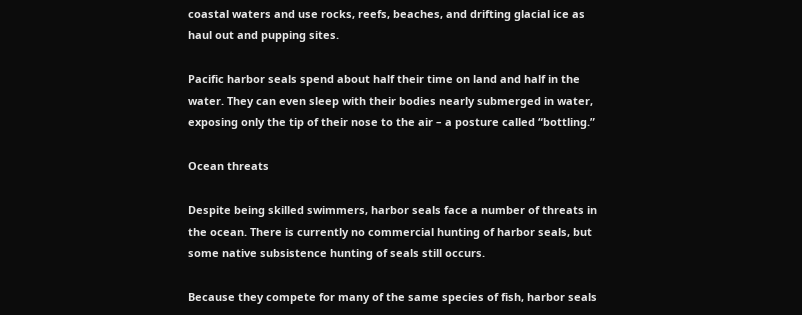coastal waters and use rocks, reefs, beaches, and drifting glacial ice as haul out and pupping sites.

Pacific harbor seals spend about half their time on land and half in the water. They can even sleep with their bodies nearly submerged in water, exposing only the tip of their nose to the air – a posture called “bottling.”

Ocean threats

Despite being skilled swimmers, harbor seals face a number of threats in the ocean. There is currently no commercial hunting of harbor seals, but some native subsistence hunting of seals still occurs.

Because they compete for many of the same species of fish, harbor seals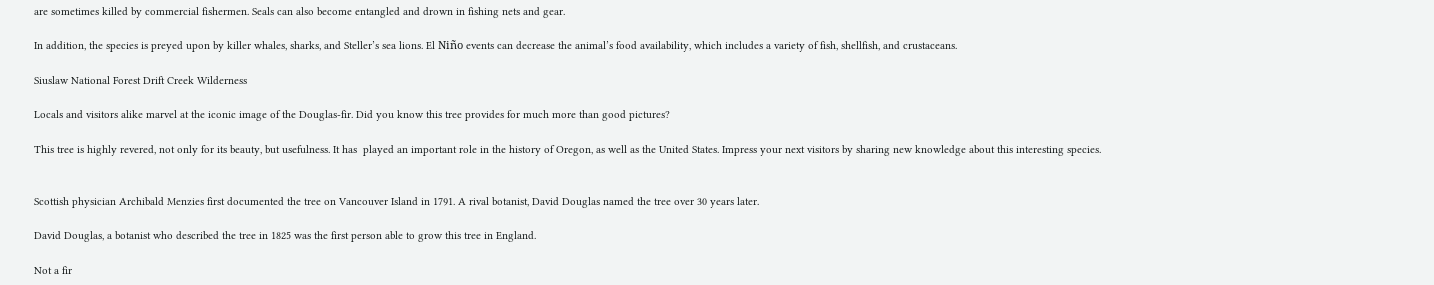are sometimes killed by commercial fishermen. Seals can also become entangled and drown in fishing nets and gear.

In addition, the species is preyed upon by killer whales, sharks, and Steller’s sea lions. El Niño events can decrease the animal’s food availability, which includes a variety of fish, shellfish, and crustaceans.

Siuslaw National Forest Drift Creek Wilderness

Locals and visitors alike marvel at the iconic image of the Douglas-fir. Did you know this tree provides for much more than good pictures?

This tree is highly revered, not only for its beauty, but usefulness. It has  played an important role in the history of Oregon, as well as the United States. Impress your next visitors by sharing new knowledge about this interesting species.


Scottish physician Archibald Menzies first documented the tree on Vancouver Island in 1791. A rival botanist, David Douglas named the tree over 30 years later.

David Douglas, a botanist who described the tree in 1825 was the first person able to grow this tree in England.

Not a fir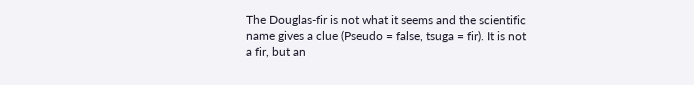The Douglas-fir is not what it seems and the scientific name gives a clue (Pseudo = false, tsuga = fir). It is not a fir, but an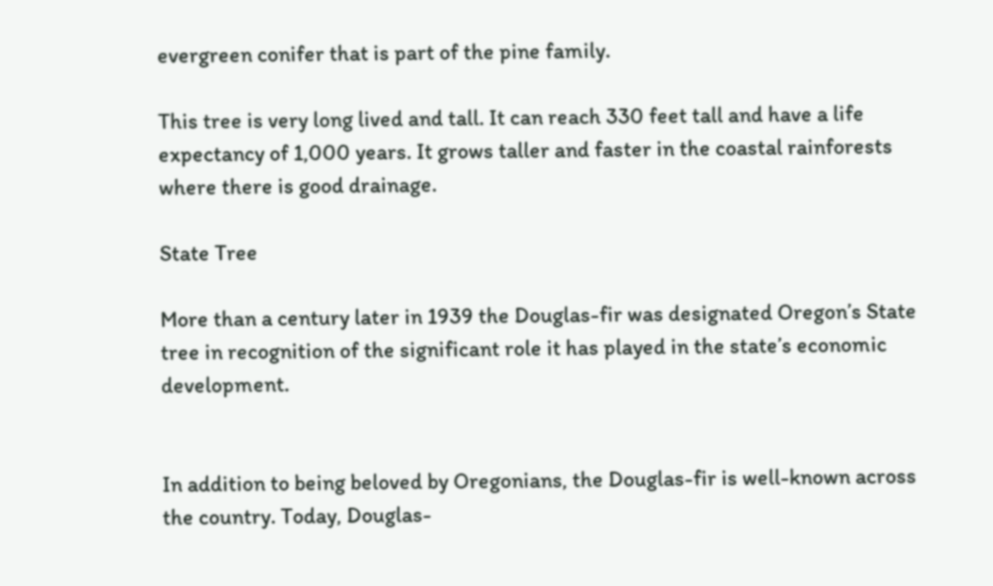evergreen conifer that is part of the pine family.

This tree is very long lived and tall. It can reach 330 feet tall and have a life expectancy of 1,000 years. It grows taller and faster in the coastal rainforests where there is good drainage.

State Tree

More than a century later in 1939 the Douglas-fir was designated Oregon’s State tree in recognition of the significant role it has played in the state’s economic development.


In addition to being beloved by Oregonians, the Douglas-fir is well-known across the country. Today, Douglas-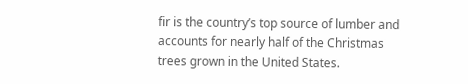fir is the country’s top source of lumber and accounts for nearly half of the Christmas trees grown in the United States.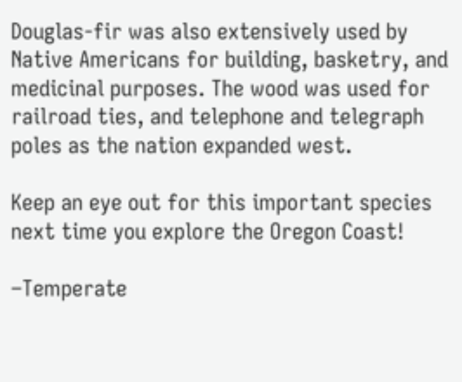Douglas-fir was also extensively used by Native Americans for building, basketry, and medicinal purposes. The wood was used for railroad ties, and telephone and telegraph poles as the nation expanded west.

Keep an eye out for this important species next time you explore the Oregon Coast!

–Temperate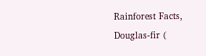Rainforest Facts, Douglas-fir (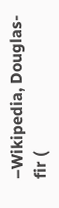–Wikipedia, Douglas-fir (